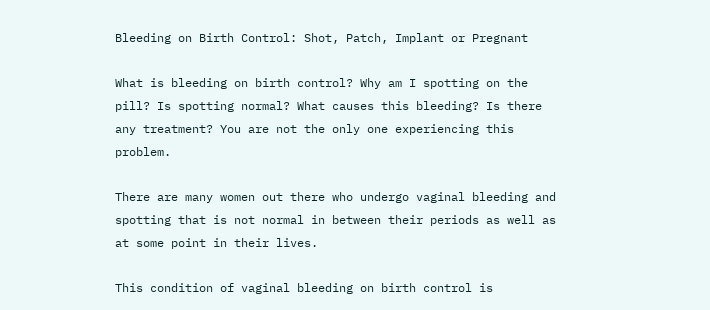Bleeding on Birth Control: Shot, Patch, Implant or Pregnant

What is bleeding on birth control? Why am I spotting on the pill? Is spotting normal? What causes this bleeding? Is there any treatment? You are not the only one experiencing this problem.

There are many women out there who undergo vaginal bleeding and spotting that is not normal in between their periods as well as at some point in their lives.

This condition of vaginal bleeding on birth control is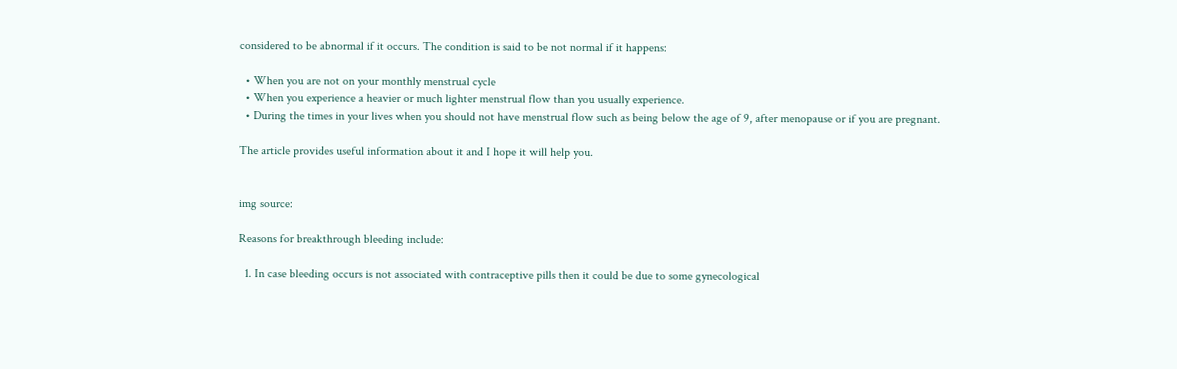considered to be abnormal if it occurs. The condition is said to be not normal if it happens:

  • When you are not on your monthly menstrual cycle
  • When you experience a heavier or much lighter menstrual flow than you usually experience.
  • During the times in your lives when you should not have menstrual flow such as being below the age of 9, after menopause or if you are pregnant.

The article provides useful information about it and I hope it will help you.


img source:

Reasons for breakthrough bleeding include:

  1. In case bleeding occurs is not associated with contraceptive pills then it could be due to some gynecological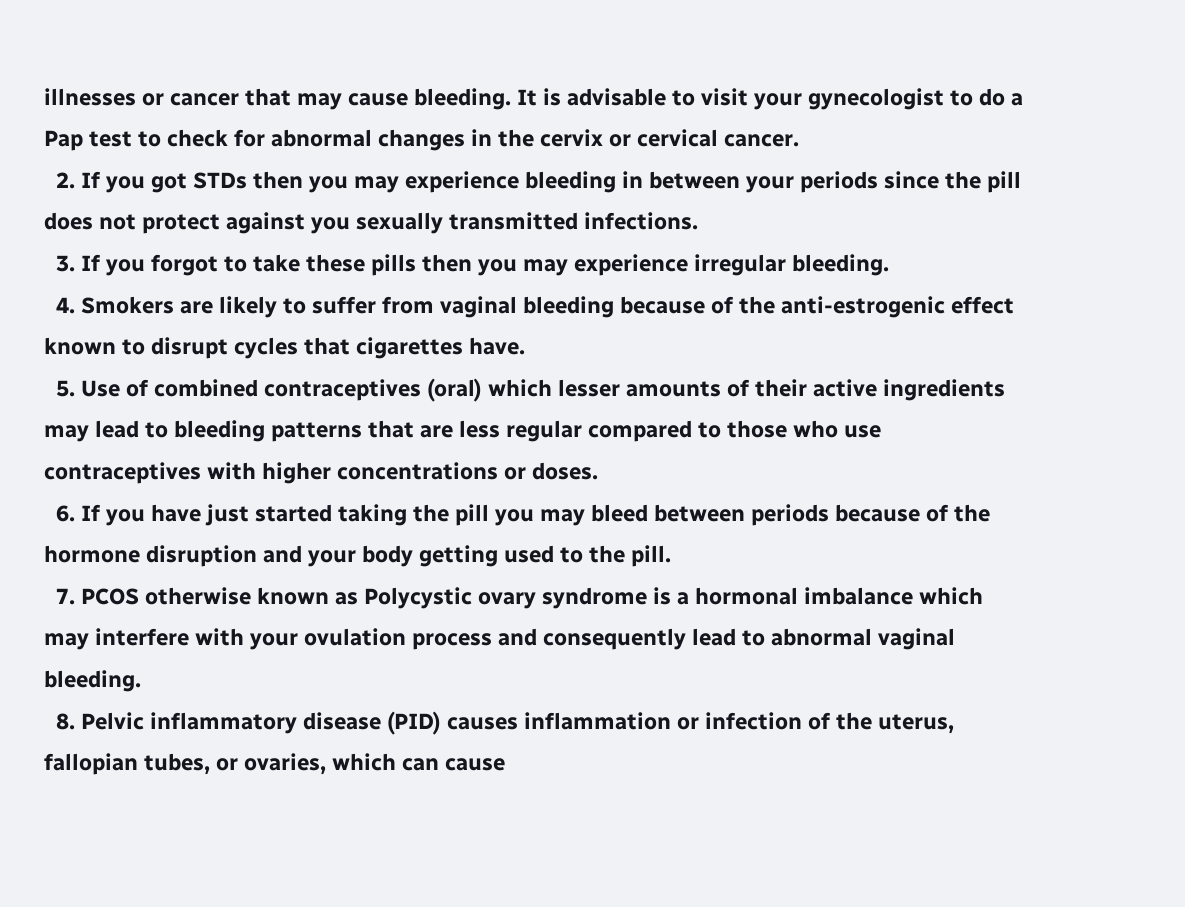illnesses or cancer that may cause bleeding. It is advisable to visit your gynecologist to do a Pap test to check for abnormal changes in the cervix or cervical cancer.
  2. If you got STDs then you may experience bleeding in between your periods since the pill does not protect against you sexually transmitted infections.
  3. If you forgot to take these pills then you may experience irregular bleeding.
  4. Smokers are likely to suffer from vaginal bleeding because of the anti-estrogenic effect known to disrupt cycles that cigarettes have.
  5. Use of combined contraceptives (oral) which lesser amounts of their active ingredients may lead to bleeding patterns that are less regular compared to those who use contraceptives with higher concentrations or doses.
  6. If you have just started taking the pill you may bleed between periods because of the hormone disruption and your body getting used to the pill.
  7. PCOS otherwise known as Polycystic ovary syndrome is a hormonal imbalance which may interfere with your ovulation process and consequently lead to abnormal vaginal bleeding.
  8. Pelvic inflammatory disease (PID) causes inflammation or infection of the uterus, fallopian tubes, or ovaries, which can cause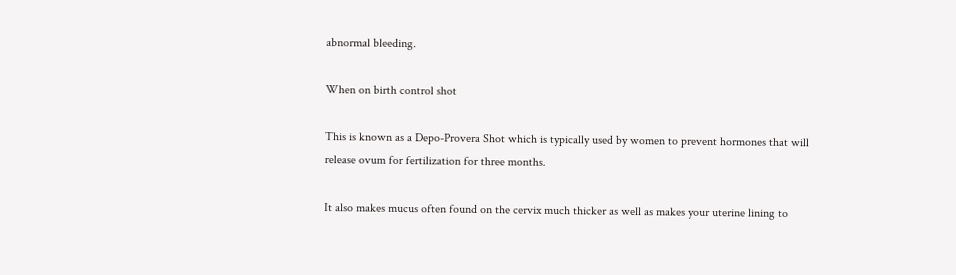abnormal bleeding.

When on birth control shot

This is known as a Depo-Provera Shot which is typically used by women to prevent hormones that will release ovum for fertilization for three months.

It also makes mucus often found on the cervix much thicker as well as makes your uterine lining to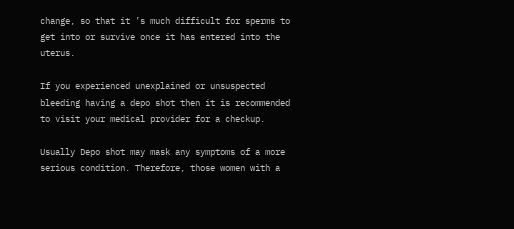change, so that it ’s much difficult for sperms to get into or survive once it has entered into the uterus.

If you experienced unexplained or unsuspected bleeding having a depo shot then it is recommended to visit your medical provider for a checkup.

Usually Depo shot may mask any symptoms of a more serious condition. Therefore, those women with a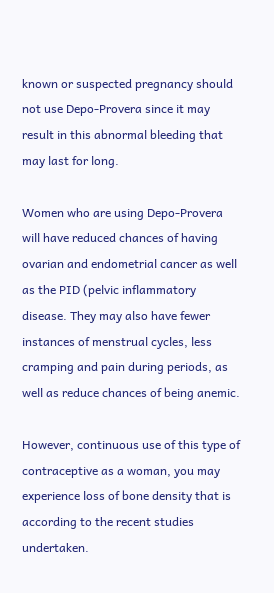known or suspected pregnancy should not use Depo-Provera since it may result in this abnormal bleeding that may last for long.

Women who are using Depo-Provera will have reduced chances of having ovarian and endometrial cancer as well as the PID (pelvic inflammatory disease. They may also have fewer instances of menstrual cycles, less cramping and pain during periods, as well as reduce chances of being anemic.

However, continuous use of this type of contraceptive as a woman, you may experience loss of bone density that is according to the recent studies undertaken.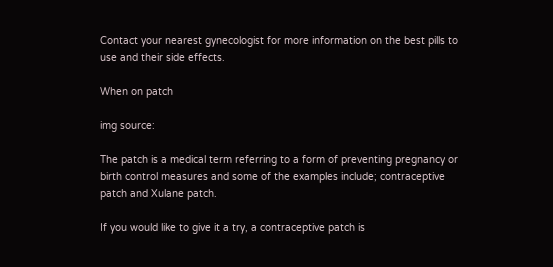Contact your nearest gynecologist for more information on the best pills to use and their side effects.

When on patch

img source:

The patch is a medical term referring to a form of preventing pregnancy or birth control measures and some of the examples include; contraceptive patch and Xulane patch.

If you would like to give it a try, a contraceptive patch is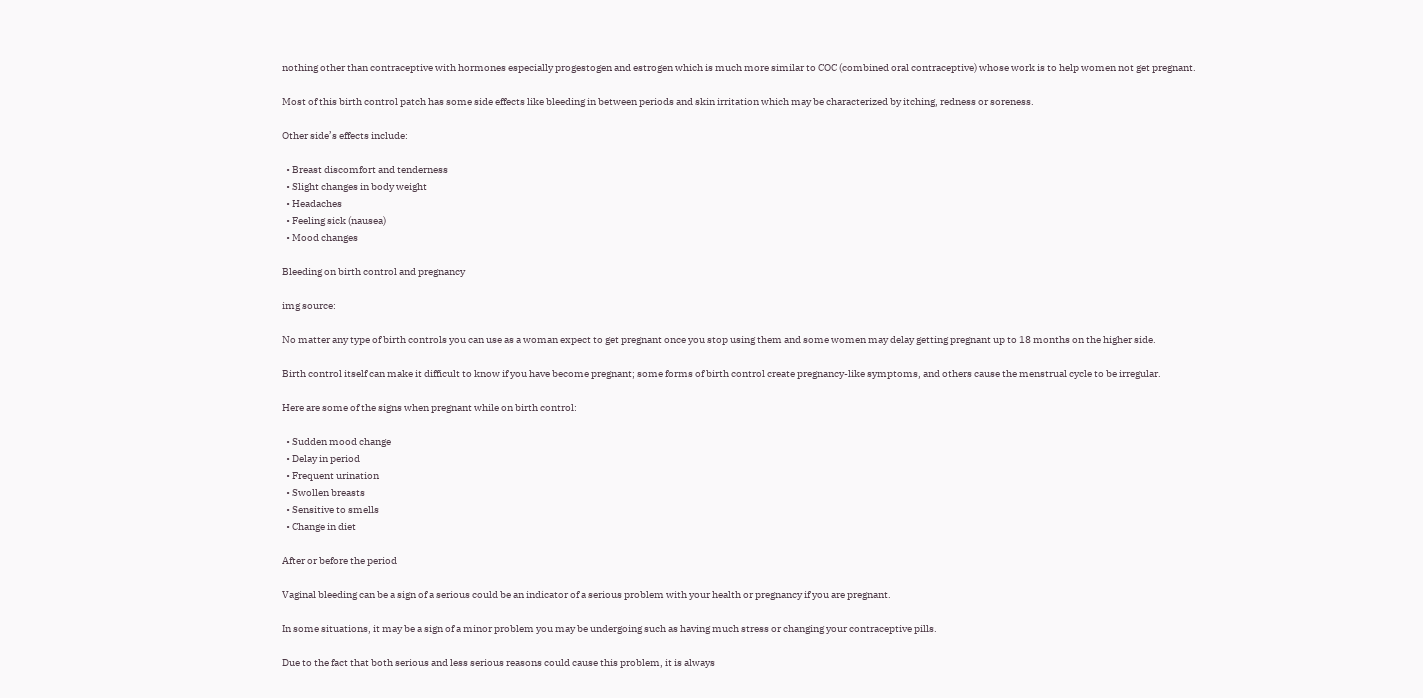nothing other than contraceptive with hormones especially progestogen and estrogen which is much more similar to COC (combined oral contraceptive) whose work is to help women not get pregnant.

Most of this birth control patch has some side effects like bleeding in between periods and skin irritation which may be characterized by itching, redness or soreness.

Other side’s effects include:

  • Breast discomfort and tenderness
  • Slight changes in body weight
  • Headaches
  • Feeling sick (nausea)
  • Mood changes

Bleeding on birth control and pregnancy

img source:

No matter any type of birth controls you can use as a woman expect to get pregnant once you stop using them and some women may delay getting pregnant up to 18 months on the higher side.

Birth control itself can make it difficult to know if you have become pregnant; some forms of birth control create pregnancy-like symptoms, and others cause the menstrual cycle to be irregular.

Here are some of the signs when pregnant while on birth control:

  • Sudden mood change
  • Delay in period
  • Frequent urination
  • Swollen breasts
  • Sensitive to smells
  • Change in diet

After or before the period

Vaginal bleeding can be a sign of a serious could be an indicator of a serious problem with your health or pregnancy if you are pregnant.

In some situations, it may be a sign of a minor problem you may be undergoing such as having much stress or changing your contraceptive pills.

Due to the fact that both serious and less serious reasons could cause this problem, it is always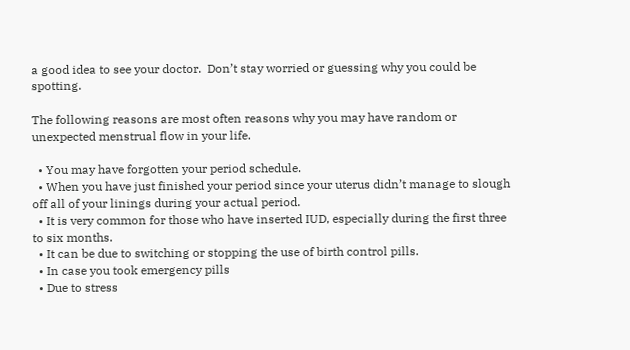a good idea to see your doctor.  Don’t stay worried or guessing why you could be spotting.

The following reasons are most often reasons why you may have random or unexpected menstrual flow in your life.

  • You may have forgotten your period schedule.
  • When you have just finished your period since your uterus didn’t manage to slough off all of your linings during your actual period.
  • It is very common for those who have inserted IUD, especially during the first three to six months.
  • It can be due to switching or stopping the use of birth control pills.
  • In case you took emergency pills
  • Due to stress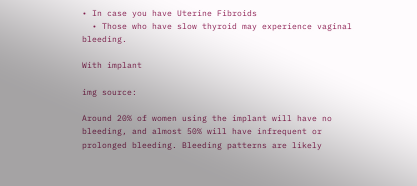• In case you have Uterine Fibroids
  • Those who have slow thyroid may experience vaginal bleeding.

With implant

img source:

Around 20% of women using the implant will have no bleeding, and almost 50% will have infrequent or prolonged bleeding. Bleeding patterns are likely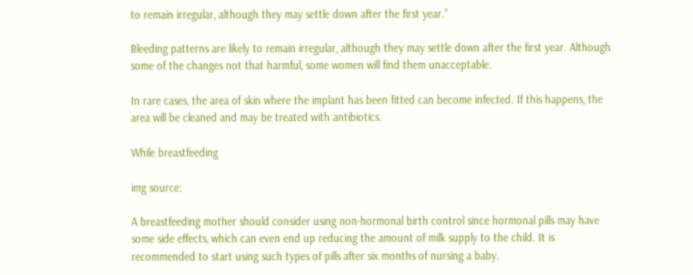to remain irregular, although they may settle down after the first year.”

Bleeding patterns are likely to remain irregular, although they may settle down after the first year. Although some of the changes not that harmful, some women will find them unacceptable.

In rare cases, the area of skin where the implant has been fitted can become infected. If this happens, the area will be cleaned and may be treated with antibiotics.

While breastfeeding

img source:

A breastfeeding mother should consider using non-hormonal birth control since hormonal pills may have some side effects, which can even end up reducing the amount of milk supply to the child. It is recommended to start using such types of pills after six months of nursing a baby.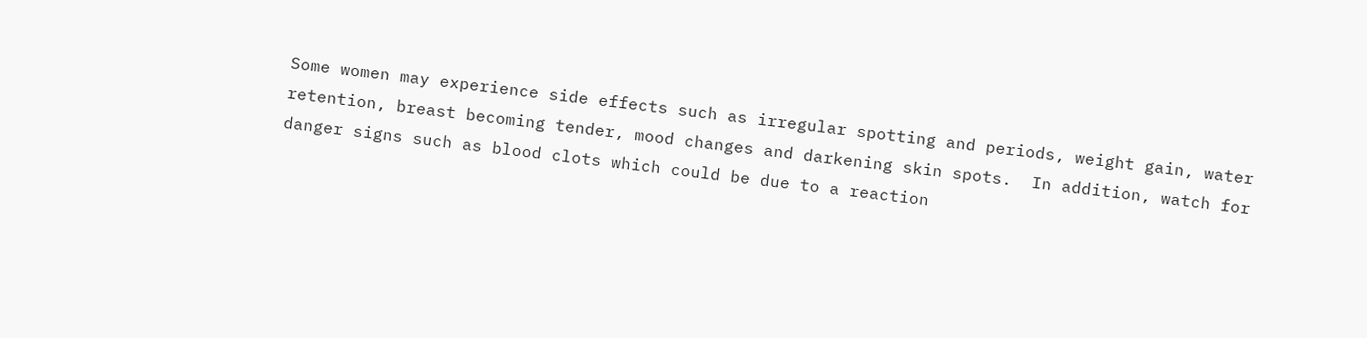Some women may experience side effects such as irregular spotting and periods, weight gain, water retention, breast becoming tender, mood changes and darkening skin spots.  In addition, watch for danger signs such as blood clots which could be due to a reaction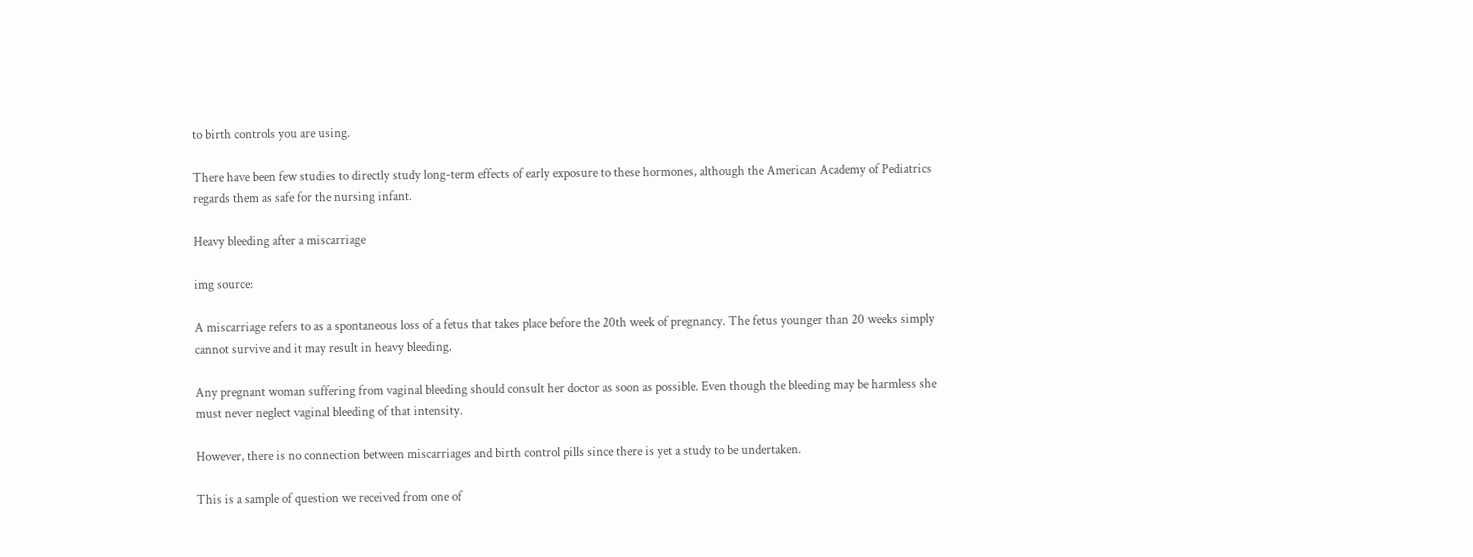to birth controls you are using.

There have been few studies to directly study long-term effects of early exposure to these hormones, although the American Academy of Pediatrics regards them as safe for the nursing infant.

Heavy bleeding after a miscarriage

img source:

A miscarriage refers to as a spontaneous loss of a fetus that takes place before the 20th week of pregnancy. The fetus younger than 20 weeks simply cannot survive and it may result in heavy bleeding.

Any pregnant woman suffering from vaginal bleeding should consult her doctor as soon as possible. Even though the bleeding may be harmless she must never neglect vaginal bleeding of that intensity.

However, there is no connection between miscarriages and birth control pills since there is yet a study to be undertaken.

This is a sample of question we received from one of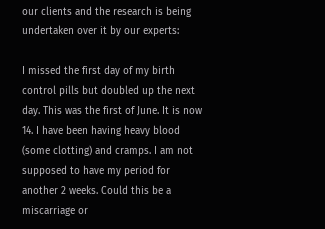our clients and the research is being undertaken over it by our experts:

I missed the first day of my birth control pills but doubled up the next day. This was the first of June. It is now 14. I have been having heavy blood (some clotting) and cramps. I am not supposed to have my period for another 2 weeks. Could this be a miscarriage or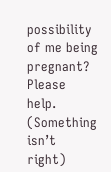possibility of me being pregnant? Please help. (Something isn’t right)